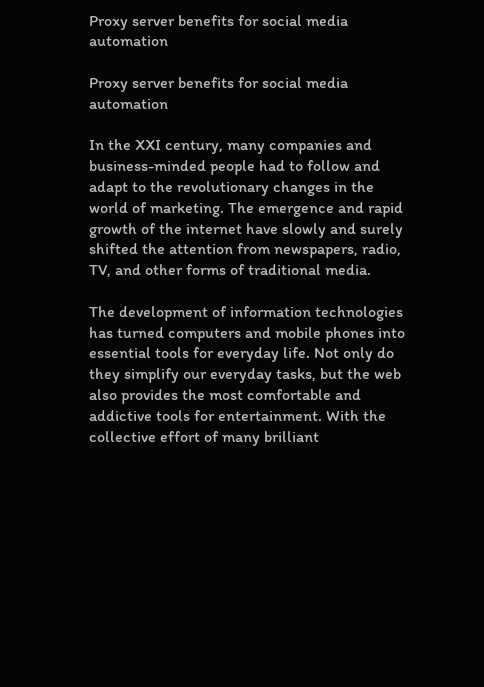Proxy server benefits for social media automation

Proxy server benefits for social media automation

In the XXI century, many companies and business-minded people had to follow and adapt to the revolutionary changes in the world of marketing. The emergence and rapid growth of the internet have slowly and surely shifted the attention from newspapers, radio, TV, and other forms of traditional media.

The development of information technologies has turned computers and mobile phones into essential tools for everyday life. Not only do they simplify our everyday tasks, but the web also provides the most comfortable and addictive tools for entertainment. With the collective effort of many brilliant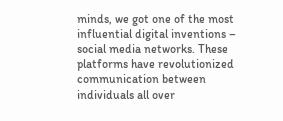minds, we got one of the most influential digital inventions – social media networks. These platforms have revolutionized communication between individuals all over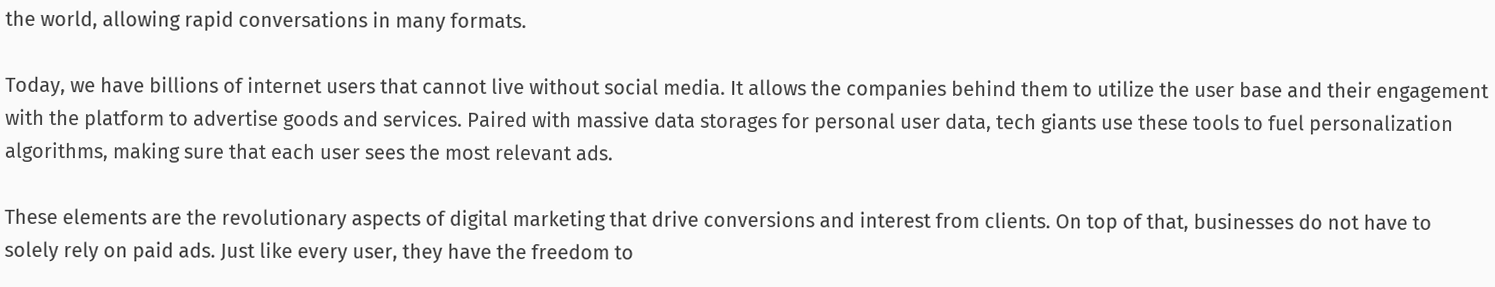the world, allowing rapid conversations in many formats.

Today, we have billions of internet users that cannot live without social media. It allows the companies behind them to utilize the user base and their engagement with the platform to advertise goods and services. Paired with massive data storages for personal user data, tech giants use these tools to fuel personalization algorithms, making sure that each user sees the most relevant ads.

These elements are the revolutionary aspects of digital marketing that drive conversions and interest from clients. On top of that, businesses do not have to solely rely on paid ads. Just like every user, they have the freedom to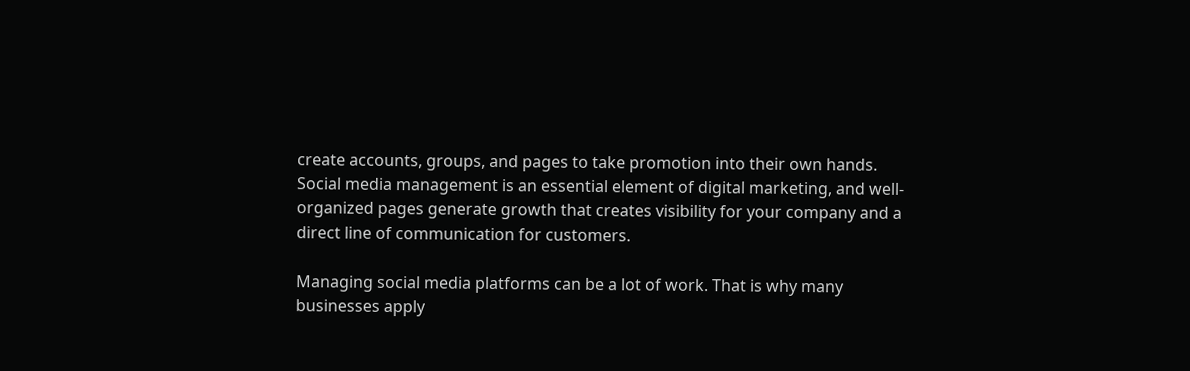create accounts, groups, and pages to take promotion into their own hands. Social media management is an essential element of digital marketing, and well-organized pages generate growth that creates visibility for your company and a direct line of communication for customers.

Managing social media platforms can be a lot of work. That is why many businesses apply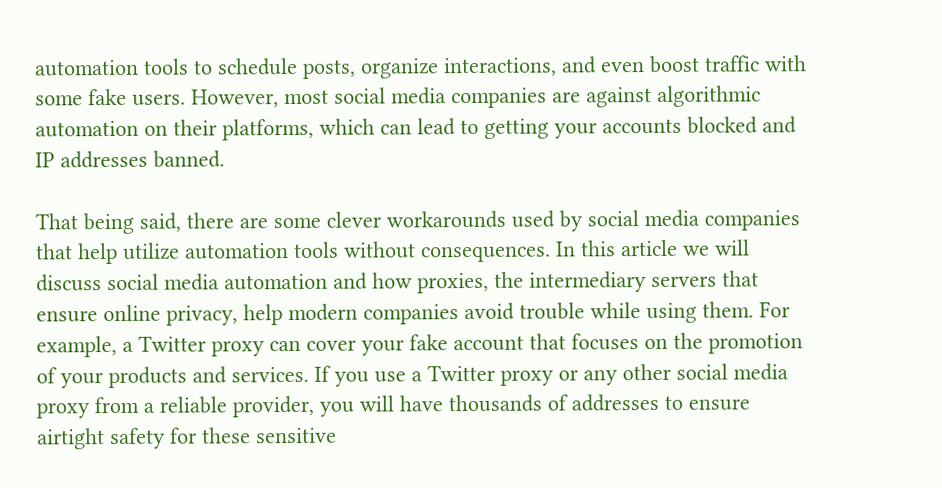automation tools to schedule posts, organize interactions, and even boost traffic with some fake users. However, most social media companies are against algorithmic automation on their platforms, which can lead to getting your accounts blocked and IP addresses banned.

That being said, there are some clever workarounds used by social media companies that help utilize automation tools without consequences. In this article we will discuss social media automation and how proxies, the intermediary servers that ensure online privacy, help modern companies avoid trouble while using them. For example, a Twitter proxy can cover your fake account that focuses on the promotion of your products and services. If you use a Twitter proxy or any other social media proxy from a reliable provider, you will have thousands of addresses to ensure airtight safety for these sensitive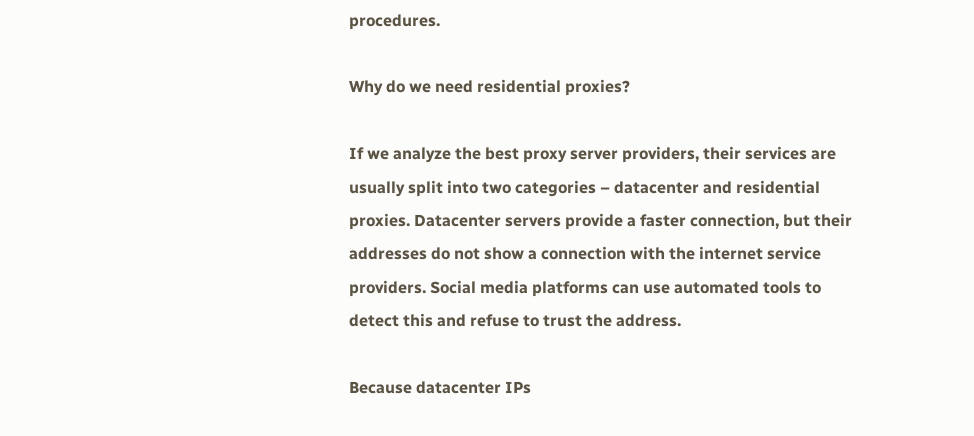procedures.

Why do we need residential proxies?

If we analyze the best proxy server providers, their services are usually split into two categories – datacenter and residential proxies. Datacenter servers provide a faster connection, but their addresses do not show a connection with the internet service providers. Social media platforms can use automated tools to detect this and refuse to trust the address.

Because datacenter IPs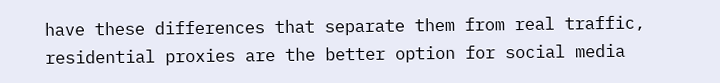have these differences that separate them from real traffic, residential proxies are the better option for social media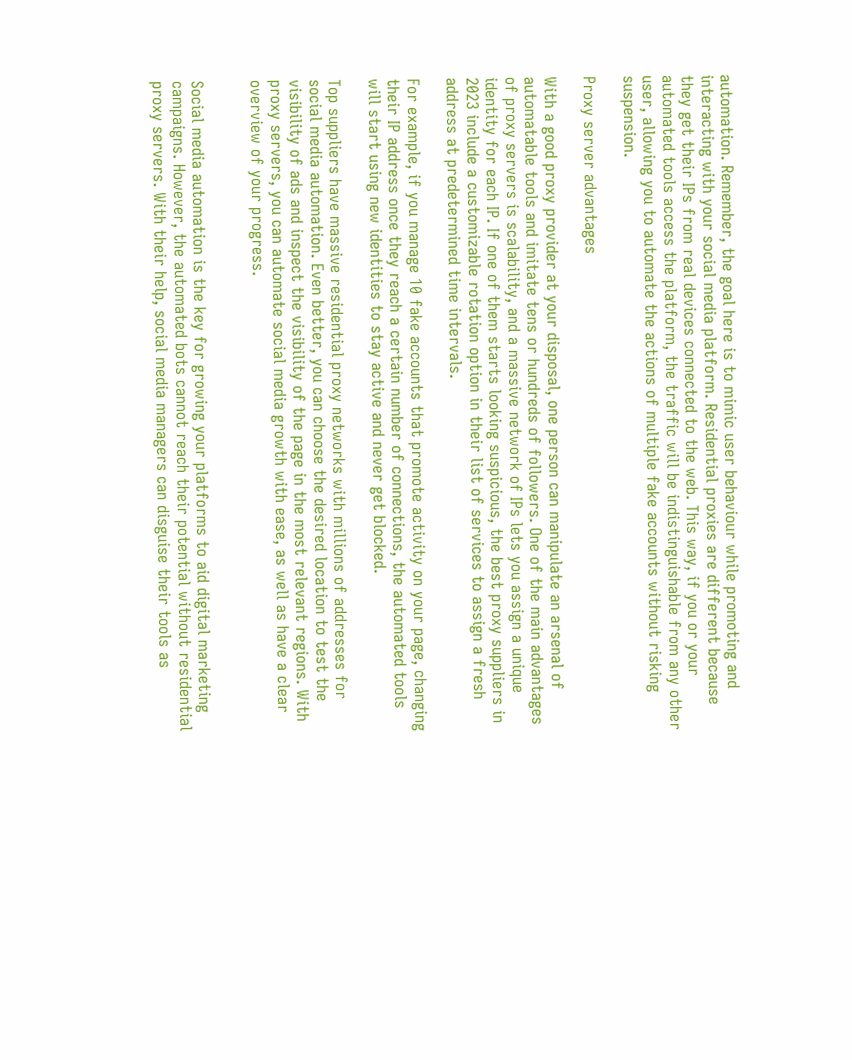automation. Remember, the goal here is to mimic user behaviour while promoting and interacting with your social media platform. Residential proxies are different because they get their IPs from real devices connected to the web. This way, if you or your automated tools access the platform, the traffic will be indistinguishable from any other user, allowing you to automate the actions of multiple fake accounts without risking suspension.

Proxy server advantages

With a good proxy provider at your disposal, one person can manipulate an arsenal of automatable tools and imitate tens or hundreds of followers. One of the main advantages of proxy servers is scalability, and a massive network of IPs lets you assign a unique identity for each IP. If one of them starts looking suspicious, the best proxy suppliers in 2023 include a customizable rotation option in their list of services to assign a fresh address at predetermined time intervals.

For example, if you manage 10 fake accounts that promote activity on your page, changing their IP address once they reach a certain number of connections, the automated tools will start using new identities to stay active and never get blocked.

Top suppliers have massive residential proxy networks with millions of addresses for social media automation. Even better, you can choose the desired location to test the visibility of ads and inspect the visibility of the page in the most relevant regions. With proxy servers, you can automate social media growth with ease, as well as have a clear overview of your progress.


Social media automation is the key for growing your platforms to aid digital marketing campaigns. However, the automated bots cannot reach their potential without residential proxy servers. With their help, social media managers can disguise their tools as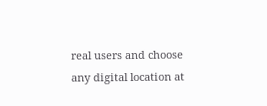real users and choose any digital location at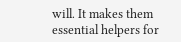will. It makes them essential helpers for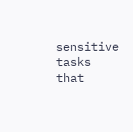sensitive tasks that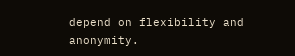depend on flexibility and anonymity.